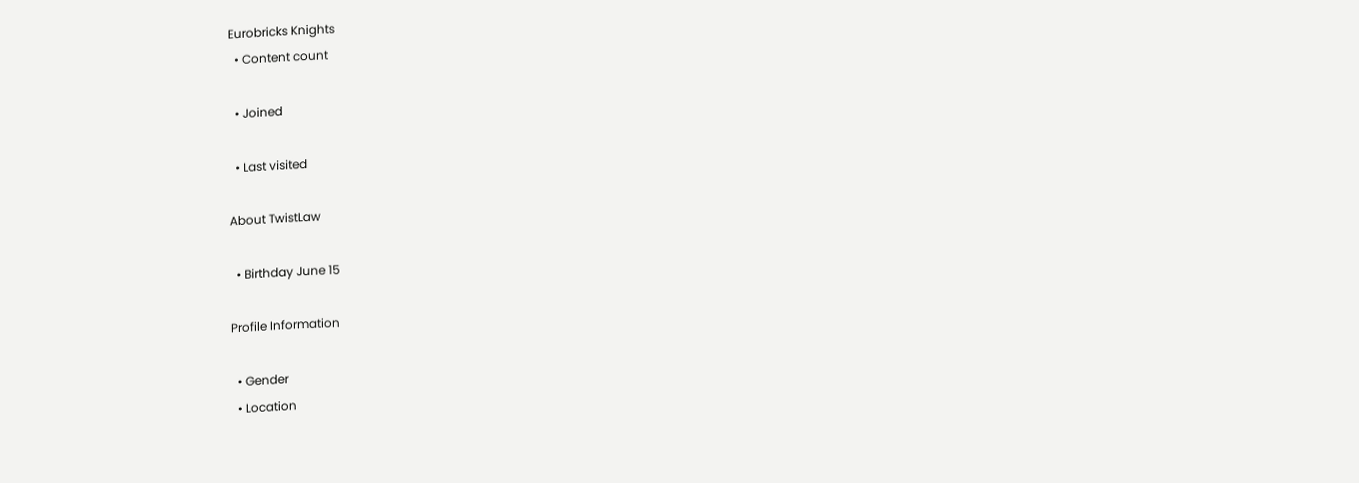Eurobricks Knights
  • Content count

  • Joined

  • Last visited

About TwistLaw

  • Birthday June 15

Profile Information

  • Gender
  • Location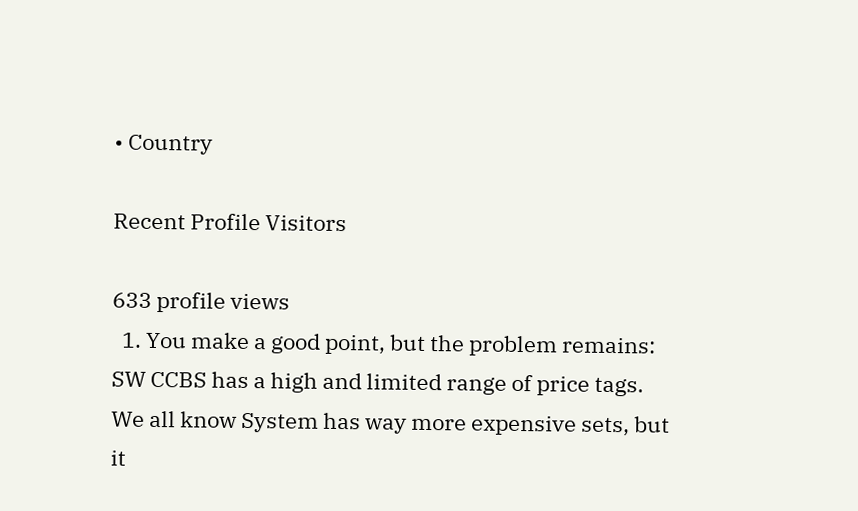• Country

Recent Profile Visitors

633 profile views
  1. You make a good point, but the problem remains: SW CCBS has a high and limited range of price tags. We all know System has way more expensive sets, but it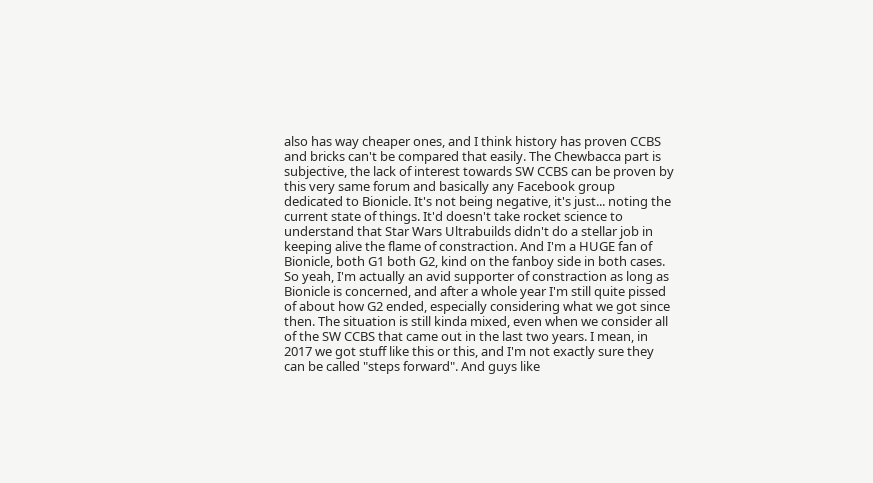also has way cheaper ones, and I think history has proven CCBS and bricks can't be compared that easily. The Chewbacca part is subjective, the lack of interest towards SW CCBS can be proven by this very same forum and basically any Facebook group dedicated to Bionicle. It's not being negative, it's just... noting the current state of things. It'd doesn't take rocket science to understand that Star Wars Ultrabuilds didn't do a stellar job in keeping alive the flame of constraction. And I'm a HUGE fan of Bionicle, both G1 both G2, kind on the fanboy side in both cases. So yeah, I'm actually an avid supporter of constraction as long as Bionicle is concerned, and after a whole year I'm still quite pissed of about how G2 ended, especially considering what we got since then. The situation is still kinda mixed, even when we consider all of the SW CCBS that came out in the last two years. I mean, in 2017 we got stuff like this or this, and I'm not exactly sure they can be called "steps forward". And guys like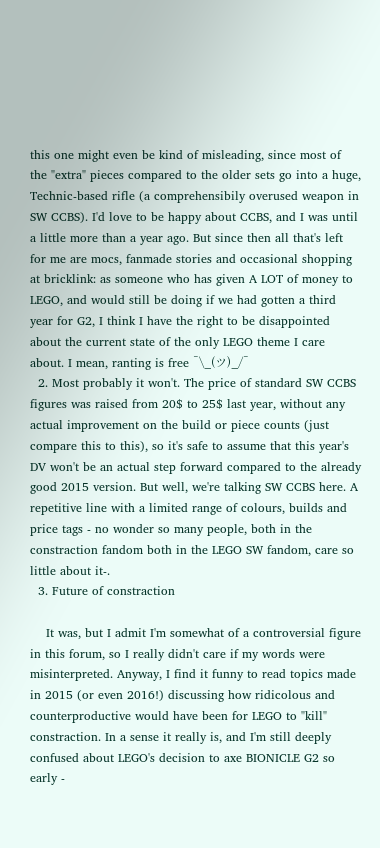this one might even be kind of misleading, since most of the "extra" pieces compared to the older sets go into a huge, Technic-based rifle (a comprehensibily overused weapon in SW CCBS). I'd love to be happy about CCBS, and I was until a little more than a year ago. But since then all that's left for me are mocs, fanmade stories and occasional shopping at bricklink: as someone who has given A LOT of money to LEGO, and would still be doing if we had gotten a third year for G2, I think I have the right to be disappointed about the current state of the only LEGO theme I care about. I mean, ranting is free ¯\_(ツ)_/¯
  2. Most probably it won't. The price of standard SW CCBS figures was raised from 20$ to 25$ last year, without any actual improvement on the build or piece counts (just compare this to this), so it's safe to assume that this year's DV won't be an actual step forward compared to the already good 2015 version. But well, we're talking SW CCBS here. A repetitive line with a limited range of colours, builds and price tags - no wonder so many people, both in the constraction fandom both in the LEGO SW fandom, care so little about it-.
  3. Future of constraction

    It was, but I admit I'm somewhat of a controversial figure in this forum, so I really didn't care if my words were misinterpreted. Anyway, I find it funny to read topics made in 2015 (or even 2016!) discussing how ridicolous and counterproductive would have been for LEGO to "kill" constraction. In a sense it really is, and I'm still deeply confused about LEGO's decision to axe BIONICLE G2 so early -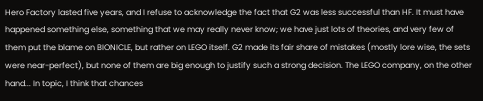Hero Factory lasted five years, and I refuse to acknowledge the fact that G2 was less successful than HF. It must have happened something else, something that we may really never know; we have just lots of theories, and very few of them put the blame on BIONICLE, but rather on LEGO itself. G2 made its fair share of mistakes (mostly lore wise, the sets were near-perfect), but none of them are big enough to justify such a strong decision. The LEGO company, on the other hand... In topic, I think that chances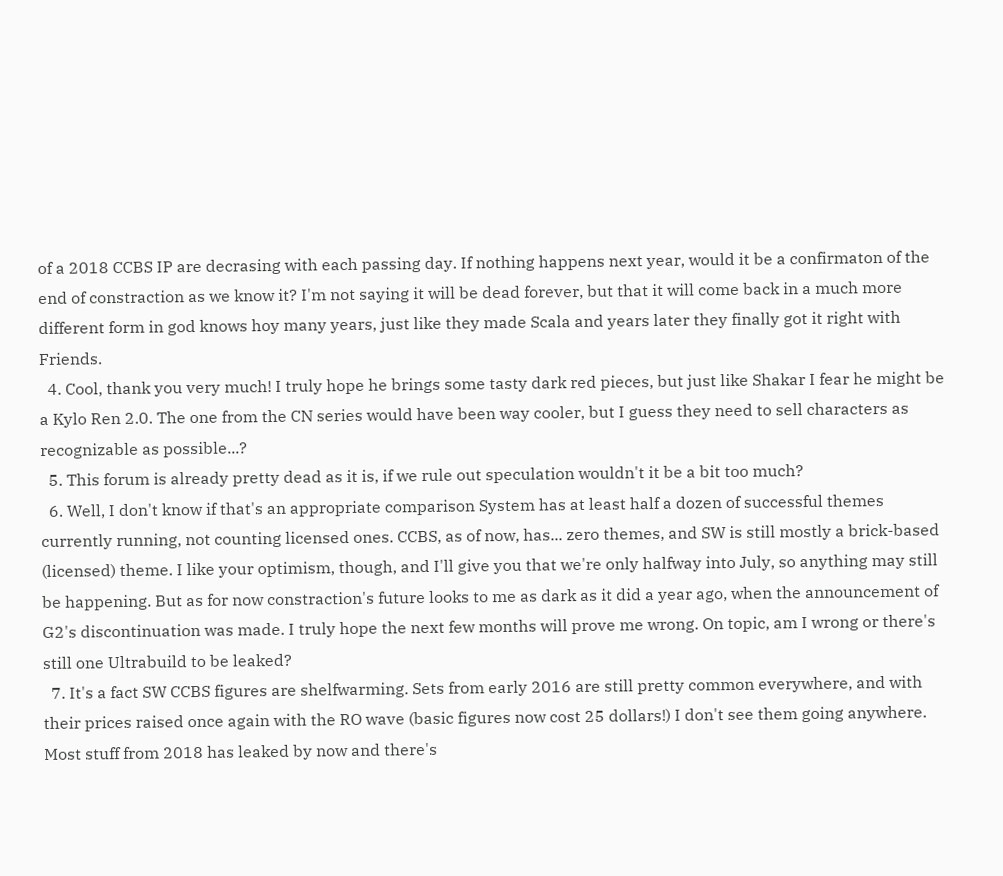of a 2018 CCBS IP are decrasing with each passing day. If nothing happens next year, would it be a confirmaton of the end of constraction as we know it? I'm not saying it will be dead forever, but that it will come back in a much more different form in god knows hoy many years, just like they made Scala and years later they finally got it right with Friends.
  4. Cool, thank you very much! I truly hope he brings some tasty dark red pieces, but just like Shakar I fear he might be a Kylo Ren 2.0. The one from the CN series would have been way cooler, but I guess they need to sell characters as recognizable as possible...?
  5. This forum is already pretty dead as it is, if we rule out speculation wouldn't it be a bit too much?
  6. Well, I don't know if that's an appropriate comparison System has at least half a dozen of successful themes currently running, not counting licensed ones. CCBS, as of now, has... zero themes, and SW is still mostly a brick-based (licensed) theme. I like your optimism, though, and I'll give you that we're only halfway into July, so anything may still be happening. But as for now constraction's future looks to me as dark as it did a year ago, when the announcement of G2's discontinuation was made. I truly hope the next few months will prove me wrong. On topic, am I wrong or there's still one Ultrabuild to be leaked?
  7. It's a fact SW CCBS figures are shelfwarming. Sets from early 2016 are still pretty common everywhere, and with their prices raised once again with the RO wave (basic figures now cost 25 dollars!) I don't see them going anywhere. Most stuff from 2018 has leaked by now and there's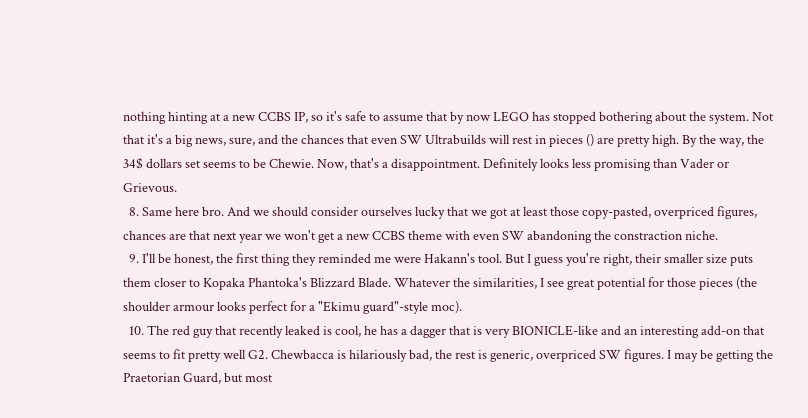nothing hinting at a new CCBS IP, so it's safe to assume that by now LEGO has stopped bothering about the system. Not that it's a big news, sure, and the chances that even SW Ultrabuilds will rest in pieces () are pretty high. By the way, the 34$ dollars set seems to be Chewie. Now, that's a disappointment. Definitely looks less promising than Vader or Grievous.
  8. Same here bro. And we should consider ourselves lucky that we got at least those copy-pasted, overpriced figures, chances are that next year we won't get a new CCBS theme with even SW abandoning the constraction niche.
  9. I'll be honest, the first thing they reminded me were Hakann's tool. But I guess you're right, their smaller size puts them closer to Kopaka Phantoka's Blizzard Blade. Whatever the similarities, I see great potential for those pieces (the shoulder armour looks perfect for a "Ekimu guard"-style moc).
  10. The red guy that recently leaked is cool, he has a dagger that is very BIONICLE-like and an interesting add-on that seems to fit pretty well G2. Chewbacca is hilariously bad, the rest is generic, overpriced SW figures. I may be getting the Praetorian Guard, but most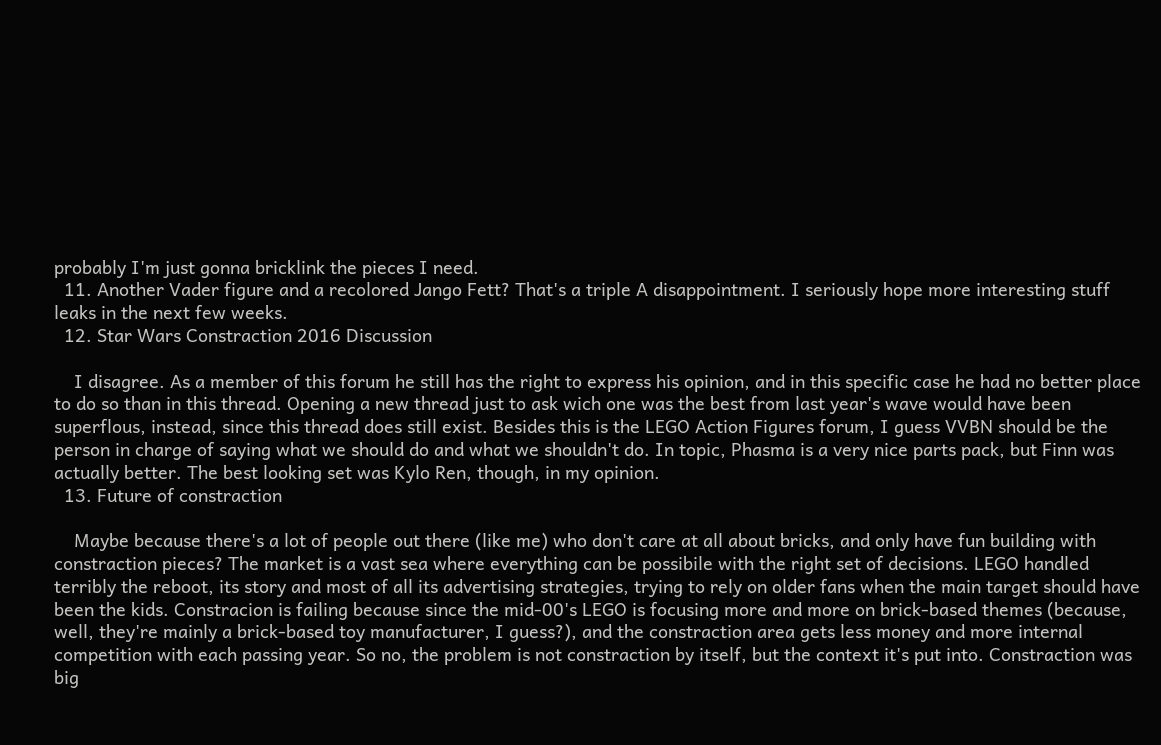probably I'm just gonna bricklink the pieces I need.
  11. Another Vader figure and a recolored Jango Fett? That's a triple A disappointment. I seriously hope more interesting stuff leaks in the next few weeks.
  12. Star Wars Constraction 2016 Discussion

    I disagree. As a member of this forum he still has the right to express his opinion, and in this specific case he had no better place to do so than in this thread. Opening a new thread just to ask wich one was the best from last year's wave would have been superflous, instead, since this thread does still exist. Besides this is the LEGO Action Figures forum, I guess VVBN should be the person in charge of saying what we should do and what we shouldn't do. In topic, Phasma is a very nice parts pack, but Finn was actually better. The best looking set was Kylo Ren, though, in my opinion.
  13. Future of constraction

    Maybe because there's a lot of people out there (like me) who don't care at all about bricks, and only have fun building with constraction pieces? The market is a vast sea where everything can be possibile with the right set of decisions. LEGO handled terribly the reboot, its story and most of all its advertising strategies, trying to rely on older fans when the main target should have been the kids. Constracion is failing because since the mid-00's LEGO is focusing more and more on brick-based themes (because, well, they're mainly a brick-based toy manufacturer, I guess?), and the constraction area gets less money and more internal competition with each passing year. So no, the problem is not constraction by itself, but the context it's put into. Constraction was big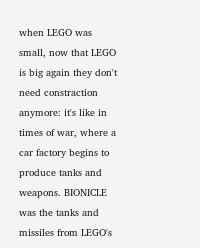when LEGO was small, now that LEGO is big again they don't need constraction anymore: it's like in times of war, where a car factory begins to produce tanks and weapons. BIONICLE was the tanks and missiles from LEGO's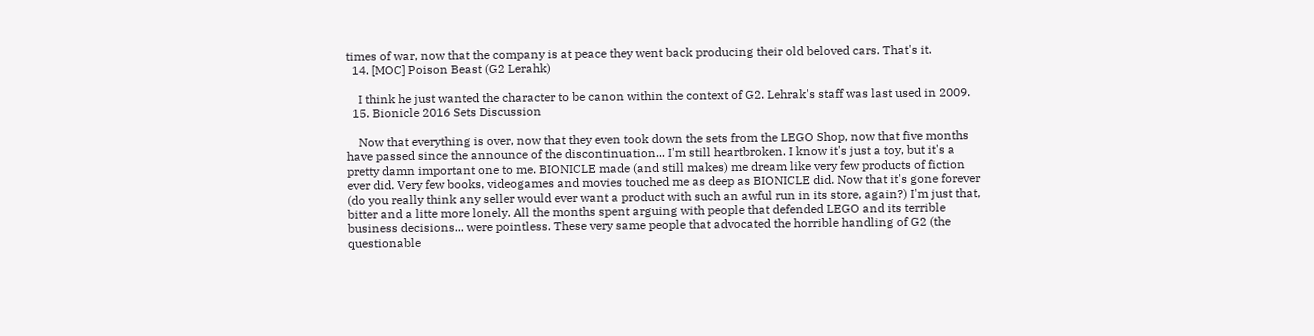times of war, now that the company is at peace they went back producing their old beloved cars. That's it.
  14. [MOC] Poison Beast (G2 Lerahk)

    I think he just wanted the character to be canon within the context of G2. Lehrak's staff was last used in 2009.
  15. Bionicle 2016 Sets Discussion

    Now that everything is over, now that they even took down the sets from the LEGO Shop, now that five months have passed since the announce of the discontinuation... I'm still heartbroken. I know it's just a toy, but it's a pretty damn important one to me. BIONICLE made (and still makes) me dream like very few products of fiction ever did. Very few books, videogames and movies touched me as deep as BIONICLE did. Now that it's gone forever (do you really think any seller would ever want a product with such an awful run in its store, again?) I'm just that, bitter and a litte more lonely. All the months spent arguing with people that defended LEGO and its terrible business decisions... were pointless. These very same people that advocated the horrible handling of G2 (the questionable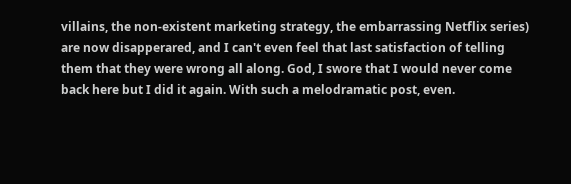villains, the non-existent marketing strategy, the embarrassing Netflix series) are now disapperared, and I can't even feel that last satisfaction of telling them that they were wrong all along. God, I swore that I would never come back here but I did it again. With such a melodramatic post, even.